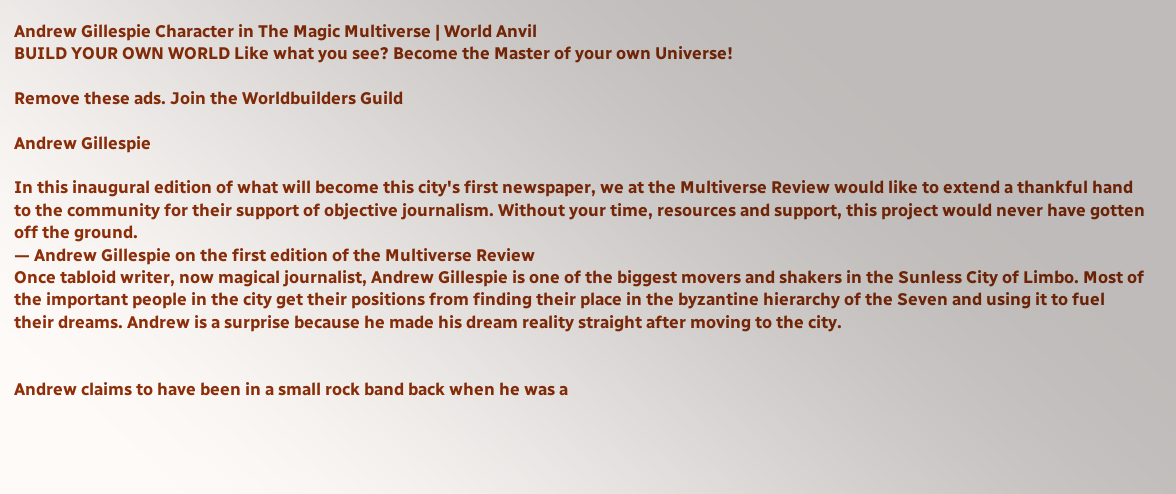Andrew Gillespie Character in The Magic Multiverse | World Anvil
BUILD YOUR OWN WORLD Like what you see? Become the Master of your own Universe!

Remove these ads. Join the Worldbuilders Guild

Andrew Gillespie

In this inaugural edition of what will become this city's first newspaper, we at the Multiverse Review would like to extend a thankful hand to the community for their support of objective journalism. Without your time, resources and support, this project would never have gotten off the ground.
— Andrew Gillespie on the first edition of the Multiverse Review
Once tabloid writer, now magical journalist, Andrew Gillespie is one of the biggest movers and shakers in the Sunless City of Limbo. Most of the important people in the city get their positions from finding their place in the byzantine hierarchy of the Seven and using it to fuel their dreams. Andrew is a surprise because he made his dream reality straight after moving to the city.


Andrew claims to have been in a small rock band back when he was a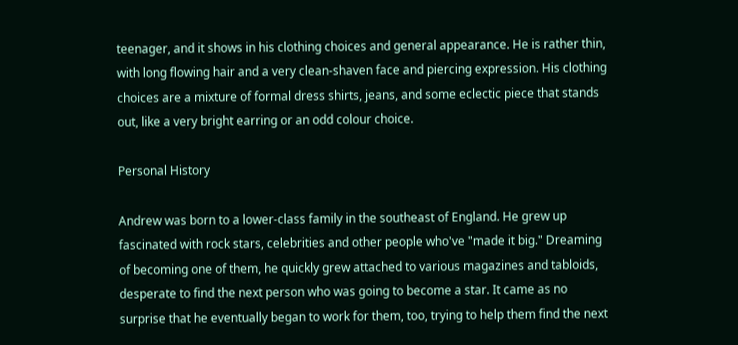teenager, and it shows in his clothing choices and general appearance. He is rather thin, with long flowing hair and a very clean-shaven face and piercing expression. His clothing choices are a mixture of formal dress shirts, jeans, and some eclectic piece that stands out, like a very bright earring or an odd colour choice.

Personal History

Andrew was born to a lower-class family in the southeast of England. He grew up fascinated with rock stars, celebrities and other people who've "made it big." Dreaming of becoming one of them, he quickly grew attached to various magazines and tabloids, desperate to find the next person who was going to become a star. It came as no surprise that he eventually began to work for them, too, trying to help them find the next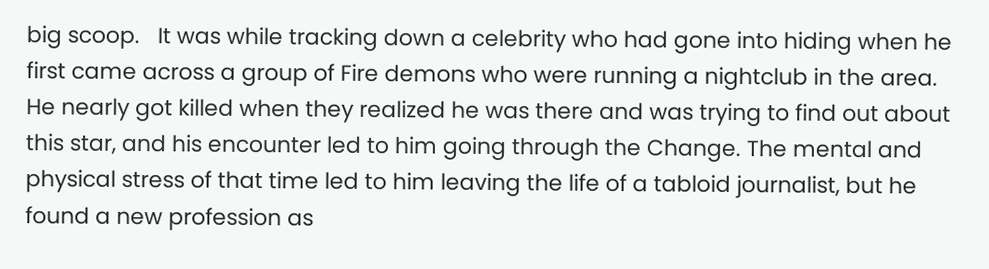big scoop.   It was while tracking down a celebrity who had gone into hiding when he first came across a group of Fire demons who were running a nightclub in the area. He nearly got killed when they realized he was there and was trying to find out about this star, and his encounter led to him going through the Change. The mental and physical stress of that time led to him leaving the life of a tabloid journalist, but he found a new profession as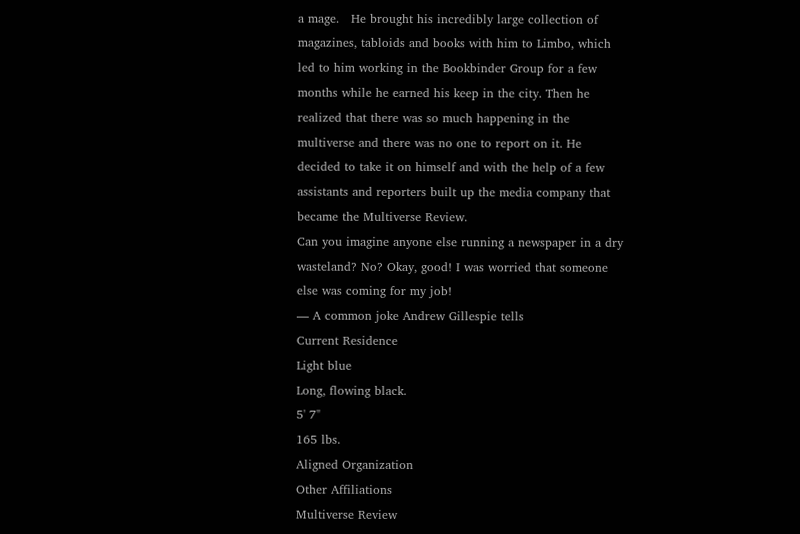a mage.   He brought his incredibly large collection of magazines, tabloids and books with him to Limbo, which led to him working in the Bookbinder Group for a few months while he earned his keep in the city. Then he realized that there was so much happening in the multiverse and there was no one to report on it. He decided to take it on himself and with the help of a few assistants and reporters built up the media company that became the Multiverse Review.
Can you imagine anyone else running a newspaper in a dry wasteland? No? Okay, good! I was worried that someone else was coming for my job!
— A common joke Andrew Gillespie tells
Current Residence
Light blue
Long, flowing black.
5' 7"
165 lbs.
Aligned Organization
Other Affiliations
Multiverse Review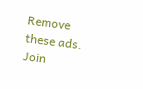Remove these ads. Join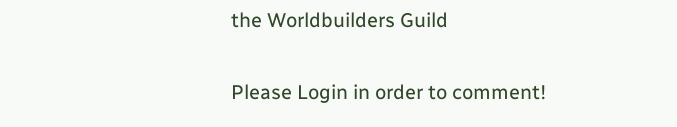the Worldbuilders Guild


Please Login in order to comment!